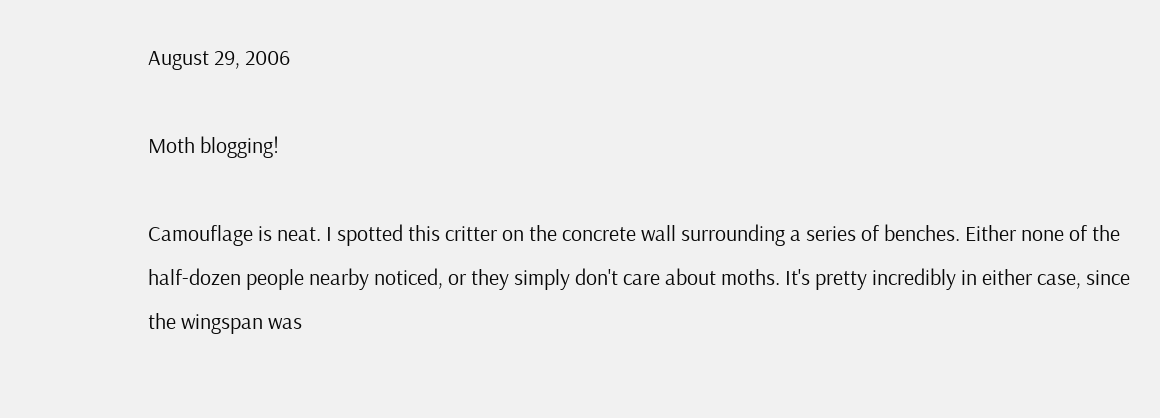August 29, 2006

Moth blogging!

Camouflage is neat. I spotted this critter on the concrete wall surrounding a series of benches. Either none of the half-dozen people nearby noticed, or they simply don't care about moths. It's pretty incredibly in either case, since the wingspan was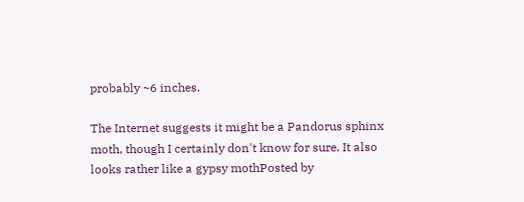probably ~6 inches.

The Internet suggests it might be a Pandorus sphinx moth, though I certainly don't know for sure. It also looks rather like a gypsy mothPosted by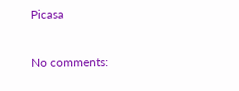Picasa

No comments: